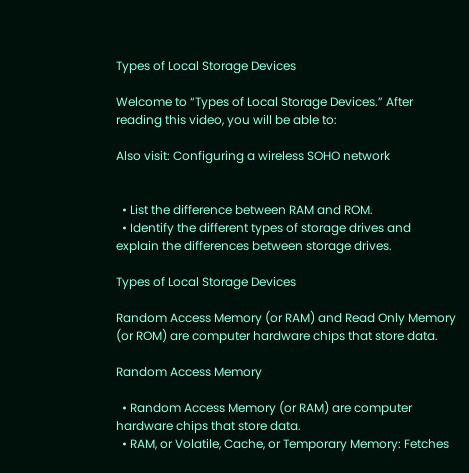Types of Local Storage Devices

Welcome to “Types of Local Storage Devices.” After reading this video, you will be able to:

Also visit: Configuring a wireless SOHO network


  • List the difference between RAM and ROM.
  • Identify the different types of storage drives and explain the differences between storage drives.

Types of Local Storage Devices

Random Access Memory (or RAM) and Read Only Memory (or ROM) are computer hardware chips that store data.

Random Access Memory

  • Random Access Memory (or RAM) are computer hardware chips that store data.
  • RAM, or Volatile, Cache, or Temporary Memory: Fetches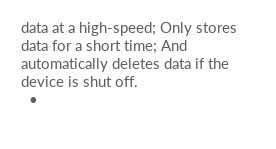data at a high-speed; Only stores data for a short time; And automatically deletes data if the device is shut off.
  •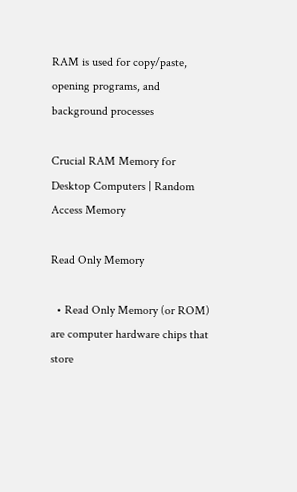RAM is used for copy/paste, opening programs, and background processes

Crucial RAM Memory for Desktop Computers | Random Access Memory

Read Only Memory

  • Read Only Memory (or ROM) are computer hardware chips that store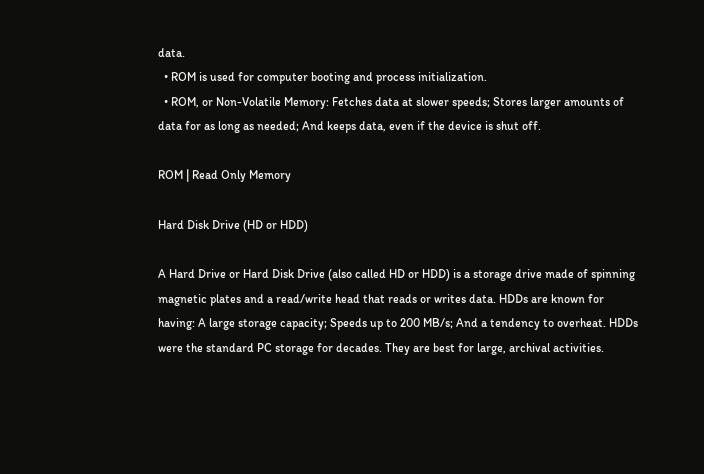data.
  • ROM is used for computer booting and process initialization.
  • ROM, or Non-Volatile Memory: Fetches data at slower speeds; Stores larger amounts of data for as long as needed; And keeps data, even if the device is shut off.

ROM | Read Only Memory

Hard Disk Drive (HD or HDD)

A Hard Drive or Hard Disk Drive (also called HD or HDD) is a storage drive made of spinning magnetic plates and a read/write head that reads or writes data. HDDs are known for having: A large storage capacity; Speeds up to 200 MB/s; And a tendency to overheat. HDDs were the standard PC storage for decades. They are best for large, archival activities.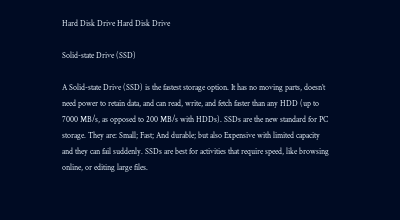Hard Disk Drive Hard Disk Drive

Solid-state Drive (SSD)

A Solid-state Drive (SSD) is the fastest storage option. It has no moving parts, doesn’t need power to retain data, and can read, write, and fetch faster than any HDD (up to 7000 MB/s, as opposed to 200 MB/s with HDDs). SSDs are the new standard for PC storage. They are: Small; Fast; And durable; but also Expensive with limited capacity and they can fail suddenly. SSDs are best for activities that require speed, like browsing online, or editing large files.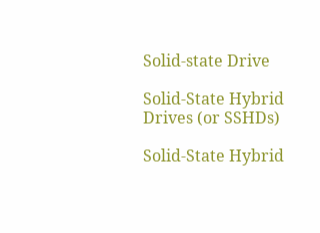Solid-state Drive

Solid-State Hybrid Drives (or SSHDs)

Solid-State Hybrid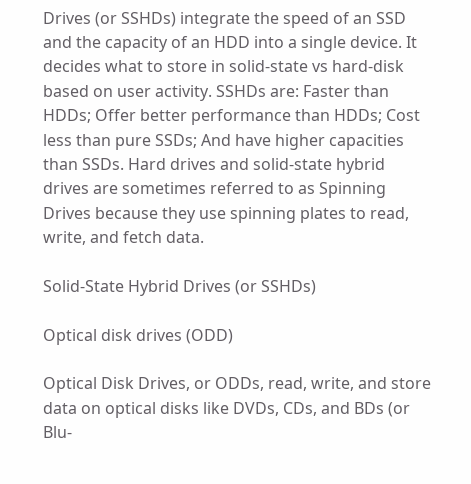Drives (or SSHDs) integrate the speed of an SSD and the capacity of an HDD into a single device. It decides what to store in solid-state vs hard-disk based on user activity. SSHDs are: Faster than HDDs; Offer better performance than HDDs; Cost less than pure SSDs; And have higher capacities than SSDs. Hard drives and solid-state hybrid drives are sometimes referred to as Spinning Drives because they use spinning plates to read, write, and fetch data.

Solid-State Hybrid Drives (or SSHDs)

Optical disk drives (ODD)

Optical Disk Drives, or ODDs, read, write, and store data on optical disks like DVDs, CDs, and BDs (or Blu-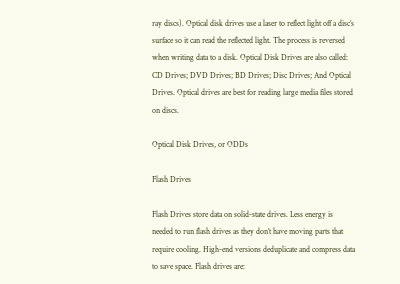ray discs). Optical disk drives use a laser to reflect light off a disc’s surface so it can read the reflected light. The process is reversed when writing data to a disk. Optical Disk Drives are also called: CD Drives; DVD Drives; BD Drives; Disc Drives; And Optical Drives. Optical drives are best for reading large media files stored on discs.

Optical Disk Drives, or ODDs

Flash Drives

Flash Drives store data on solid-state drives. Less energy is needed to run flash drives as they don’t have moving parts that require cooling. High-end versions deduplicate and compress data to save space. Flash drives are: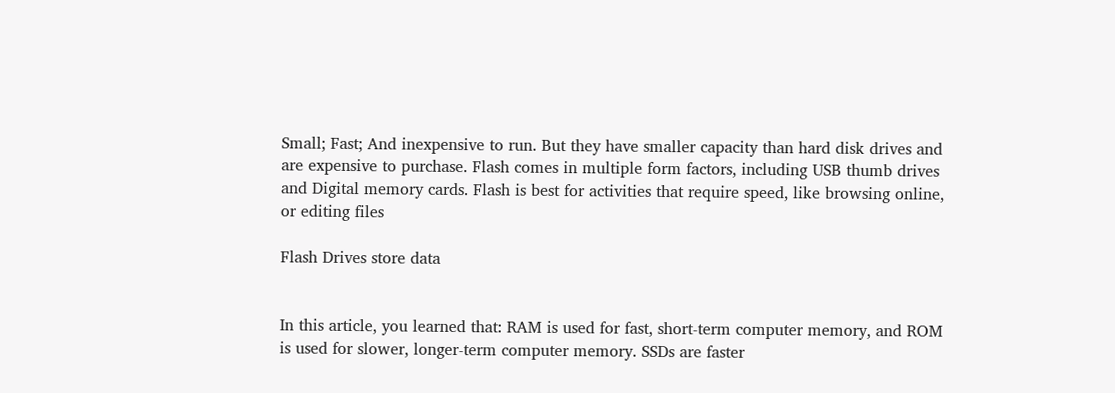Small; Fast; And inexpensive to run. But they have smaller capacity than hard disk drives and are expensive to purchase. Flash comes in multiple form factors, including USB thumb drives and Digital memory cards. Flash is best for activities that require speed, like browsing online, or editing files

Flash Drives store data


In this article, you learned that: RAM is used for fast, short-term computer memory, and ROM is used for slower, longer-term computer memory. SSDs are faster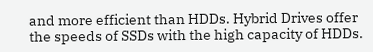and more efficient than HDDs. Hybrid Drives offer the speeds of SSDs with the high capacity of HDDs.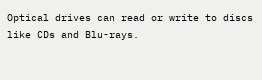Optical drives can read or write to discs like CDs and Blu-rays.